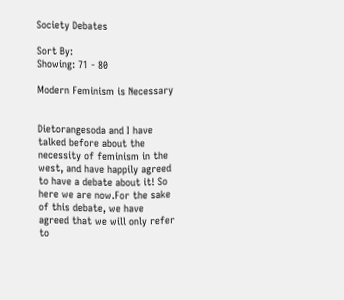Society Debates

Sort By:
Showing: 71 - 80

Modern Feminism is Necessary


Dietorangesoda and I have talked before about the necessity of feminism in the west, and have happily agreed to have a debate about it! So here we are now.For the sake of this debate, we have agreed that we will only refer to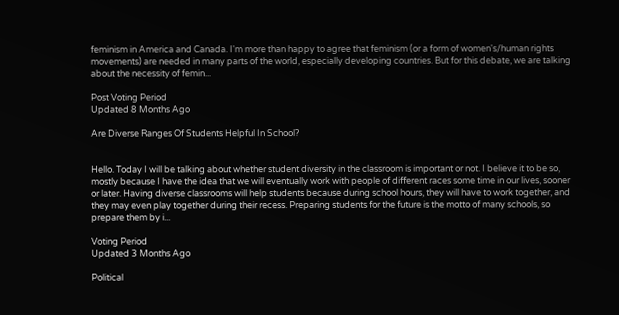feminism in America and Canada. I'm more than happy to agree that feminism (or a form of women's/human rights movements) are needed in many parts of the world, especially developing countries. But for this debate, we are talking about the necessity of femin...

Post Voting Period
Updated 8 Months Ago

Are Diverse Ranges Of Students Helpful In School?


Hello. Today I will be talking about whether student diversity in the classroom is important or not. I believe it to be so, mostly because I have the idea that we will eventually work with people of different races some time in our lives, sooner or later. Having diverse classrooms will help students because during school hours, they will have to work together, and they may even play together during their recess. Preparing students for the future is the motto of many schools, so prepare them by i...

Voting Period
Updated 3 Months Ago

Political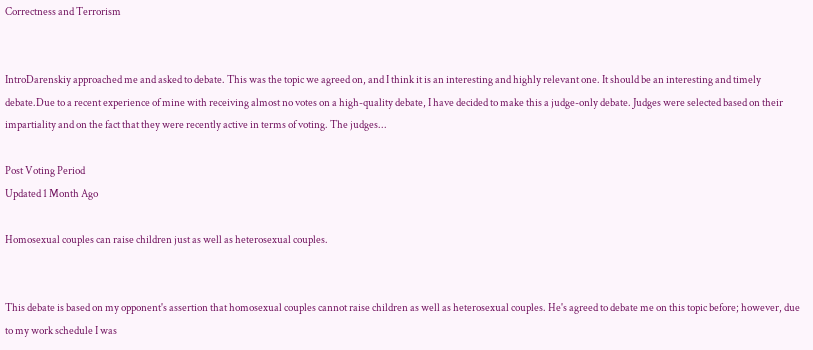Correctness and Terrorism


IntroDarenskiy approached me and asked to debate. This was the topic we agreed on, and I think it is an interesting and highly relevant one. It should be an interesting and timely debate.Due to a recent experience of mine with receiving almost no votes on a high-quality debate, I have decided to make this a judge-only debate. Judges were selected based on their impartiality and on the fact that they were recently active in terms of voting. The judges...

Post Voting Period
Updated 1 Month Ago

Homosexual couples can raise children just as well as heterosexual couples.


This debate is based on my opponent's assertion that homosexual couples cannot raise children as well as heterosexual couples. He's agreed to debate me on this topic before; however, due to my work schedule I was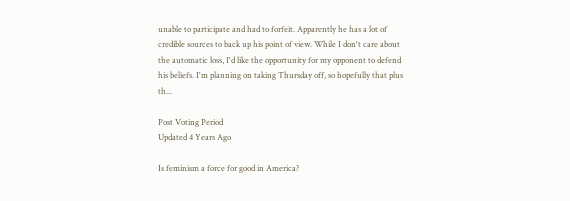unable to participate and had to forfeit. Apparently he has a lot of credible sources to back up his point of view. While I don't care about the automatic loss, I'd like the opportunity for my opponent to defend his beliefs. I'm planning on taking Thursday off, so hopefully that plus th...

Post Voting Period
Updated 4 Years Ago

Is feminism a force for good in America?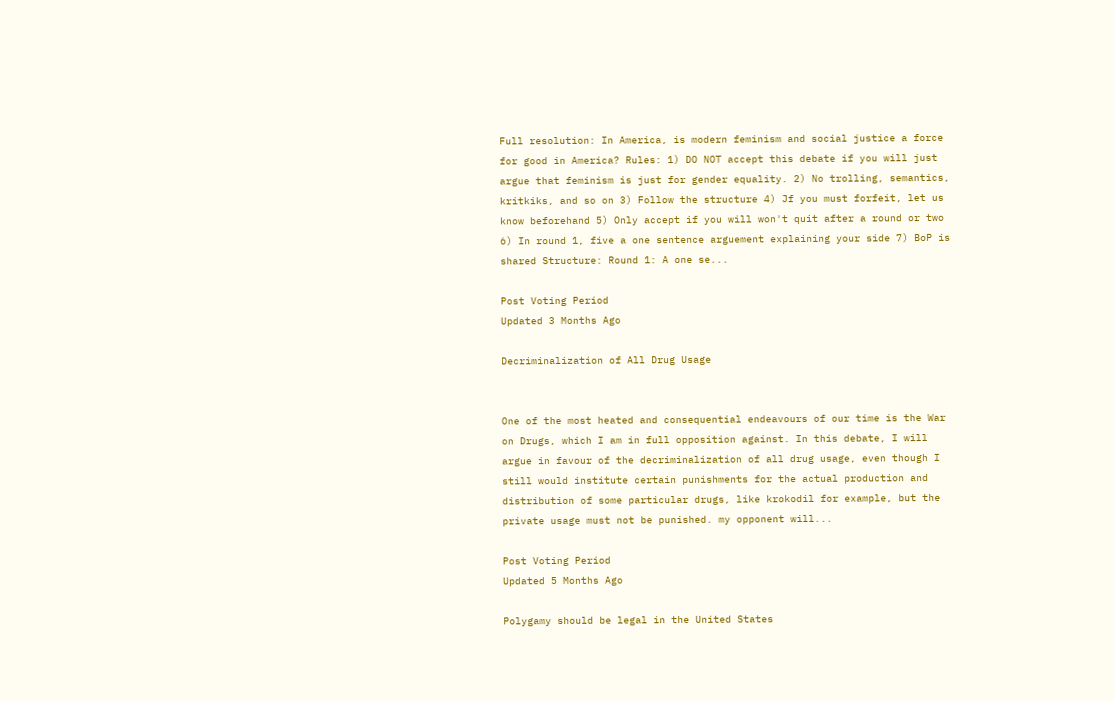Full resolution: In America, is modern feminism and social justice a force for good in America? Rules: 1) DO NOT accept this debate if you will just argue that feminism is just for gender equality. 2) No trolling, semantics, kritkiks, and so on 3) Follow the structure 4) Jf you must forfeit, let us know beforehand 5) Only accept if you will won't quit after a round or two 6) In round 1, five a one sentence arguement explaining your side 7) BoP is shared Structure: Round 1: A one se...

Post Voting Period
Updated 3 Months Ago

Decriminalization of All Drug Usage


One of the most heated and consequential endeavours of our time is the War on Drugs, which I am in full opposition against. In this debate, I will argue in favour of the decriminalization of all drug usage, even though I still would institute certain punishments for the actual production and distribution of some particular drugs, like krokodil for example, but the private usage must not be punished. my opponent will...

Post Voting Period
Updated 5 Months Ago

Polygamy should be legal in the United States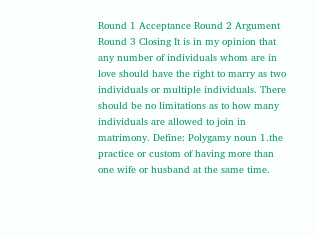Round 1 Acceptance Round 2 Argument Round 3 Closing It is in my opinion that any number of individuals whom are in love should have the right to marry as two individuals or multiple individuals. There should be no limitations as to how many individuals are allowed to join in matrimony. Define: Polygamy noun 1.the practice or custom of having more than one wife or husband at the same time.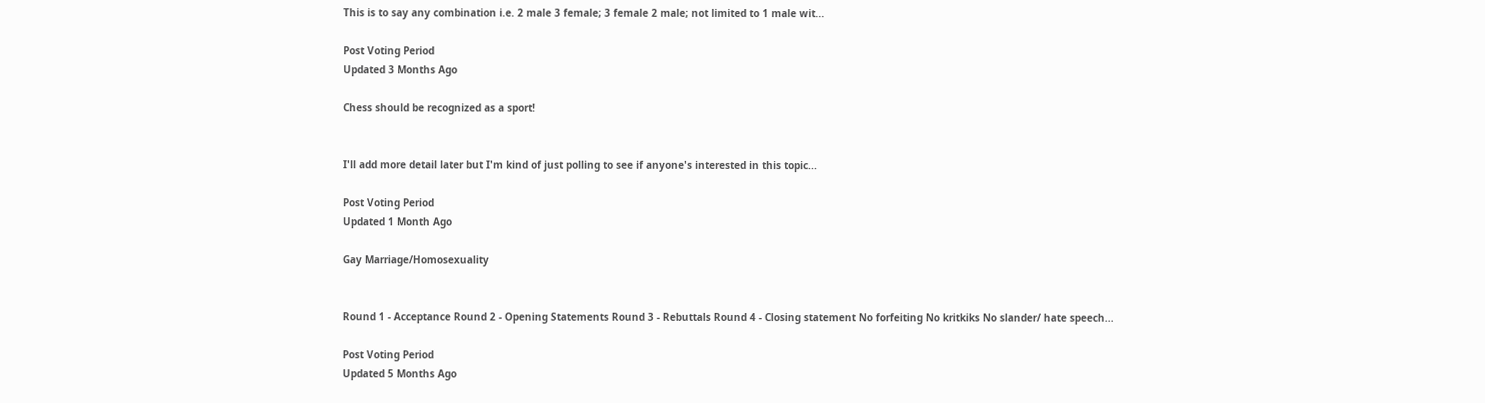This is to say any combination i.e. 2 male 3 female; 3 female 2 male; not limited to 1 male wit...

Post Voting Period
Updated 3 Months Ago

Chess should be recognized as a sport!


I'll add more detail later but I'm kind of just polling to see if anyone's interested in this topic...

Post Voting Period
Updated 1 Month Ago

Gay Marriage/Homosexuality


Round 1 - Acceptance Round 2 - Opening Statements Round 3 - Rebuttals Round 4 - Closing statement No forfeiting No kritkiks No slander/ hate speech...

Post Voting Period
Updated 5 Months Ago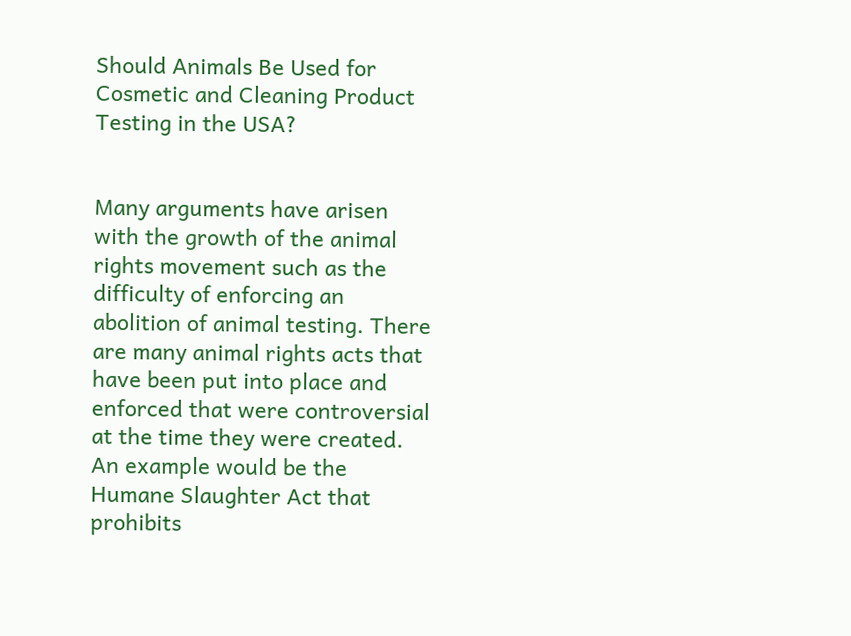Should Animals Be Used for Cosmetic and Cleaning Product Testing in the USA?


Many arguments have arisen with the growth of the animal rights movement such as the difficulty of enforcing an abolition of animal testing. There are many animal rights acts that have been put into place and enforced that were controversial at the time they were created. An example would be the Humane Slaughter Act that prohibits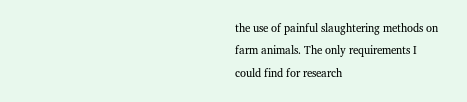the use of painful slaughtering methods on farm animals. The only requirements I could find for research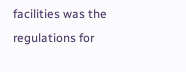facilities was the regulations for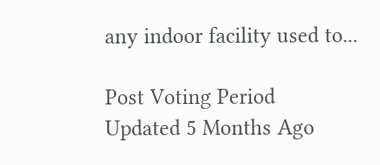any indoor facility used to...

Post Voting Period
Updated 5 Months Ago